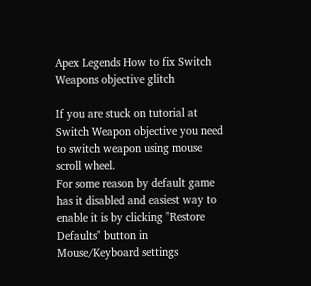Apex Legends How to fix Switch Weapons objective glitch

If you are stuck on tutorial at Switch Weapon objective you need to switch weapon using mouse scroll wheel.
For some reason by default game has it disabled and easiest way to enable it is by clicking "Restore Defaults" button in Mouse/Keyboard settings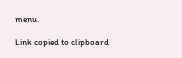menu.

Link copied to clipboard